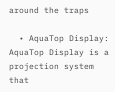around the traps

  • AquaTop Display: AquaTop Display is a projection system that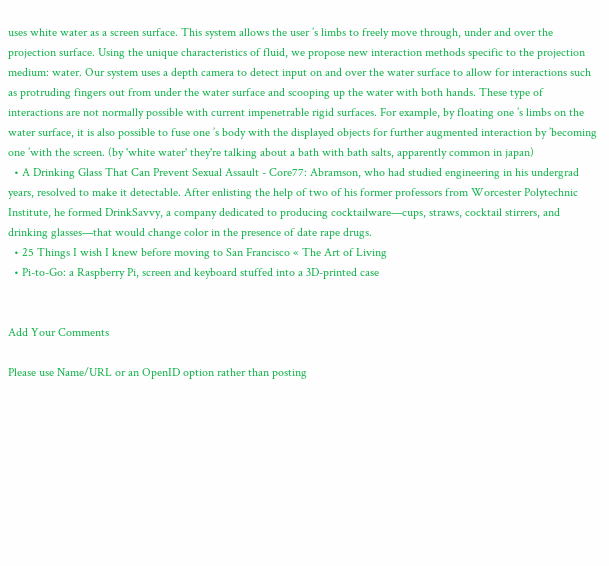uses white water as a screen surface. This system allows the user ’s limbs to freely move through, under and over the projection surface. Using the unique characteristics of fluid, we propose new interaction methods specific to the projection medium: water. Our system uses a depth camera to detect input on and over the water surface to allow for interactions such as protruding fingers out from under the water surface and scooping up the water with both hands. These type of interactions are not normally possible with current impenetrable rigid surfaces. For example, by floating one ’s limbs on the water surface, it is also possible to fuse one ’s body with the displayed objects for further augmented interaction by ’becoming one ’with the screen. (by 'white water' they're talking about a bath with bath salts, apparently common in japan)
  • A Drinking Glass That Can Prevent Sexual Assault - Core77: Abramson, who had studied engineering in his undergrad years, resolved to make it detectable. After enlisting the help of two of his former professors from Worcester Polytechnic Institute, he formed DrinkSavvy, a company dedicated to producing cocktailware—cups, straws, cocktail stirrers, and drinking glasses—that would change color in the presence of date rape drugs.
  • 25 Things I wish I knew before moving to San Francisco « The Art of Living
  • Pi-to-Go: a Raspberry Pi, screen and keyboard stuffed into a 3D-printed case


Add Your Comments

Please use Name/URL or an OpenID option rather than posting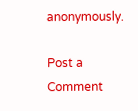anonymously.

Post a Comment